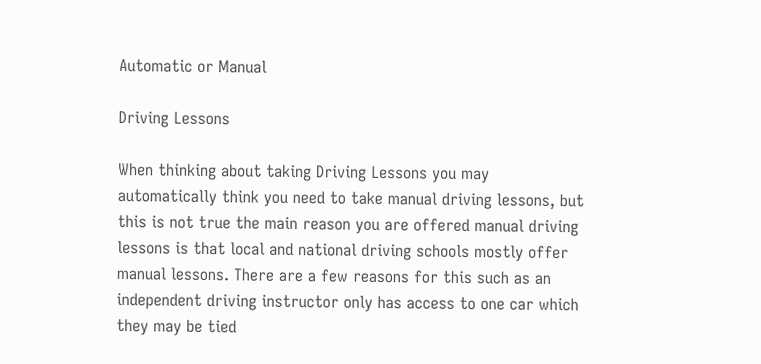Automatic or Manual

Driving Lessons

When thinking about taking Driving Lessons you may automatically think you need to take manual driving lessons, but this is not true the main reason you are offered manual driving lessons is that local and national driving schools mostly offer manual lessons. There are a few reasons for this such as an independent driving instructor only has access to one car which they may be tied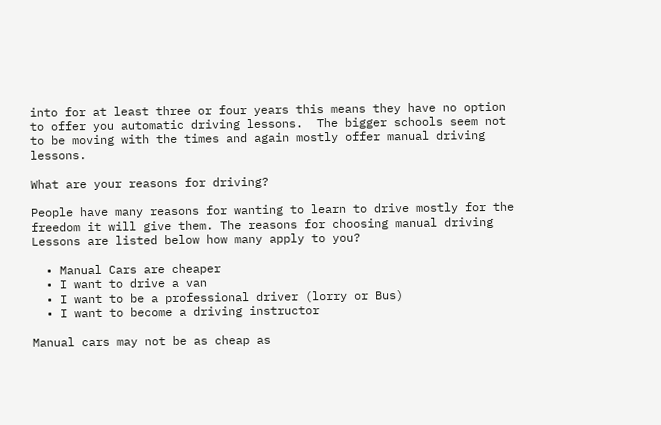into for at least three or four years this means they have no option to offer you automatic driving lessons.  The bigger schools seem not to be moving with the times and again mostly offer manual driving lessons.

What are your reasons for driving?

People have many reasons for wanting to learn to drive mostly for the freedom it will give them. The reasons for choosing manual driving Lessons are listed below how many apply to you?

  • Manual Cars are cheaper
  • I want to drive a van
  • I want to be a professional driver (lorry or Bus)
  • I want to become a driving instructor

Manual cars may not be as cheap as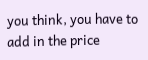you think, you have to add in the price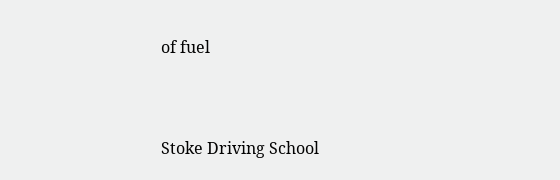of fuel



Stoke Driving School